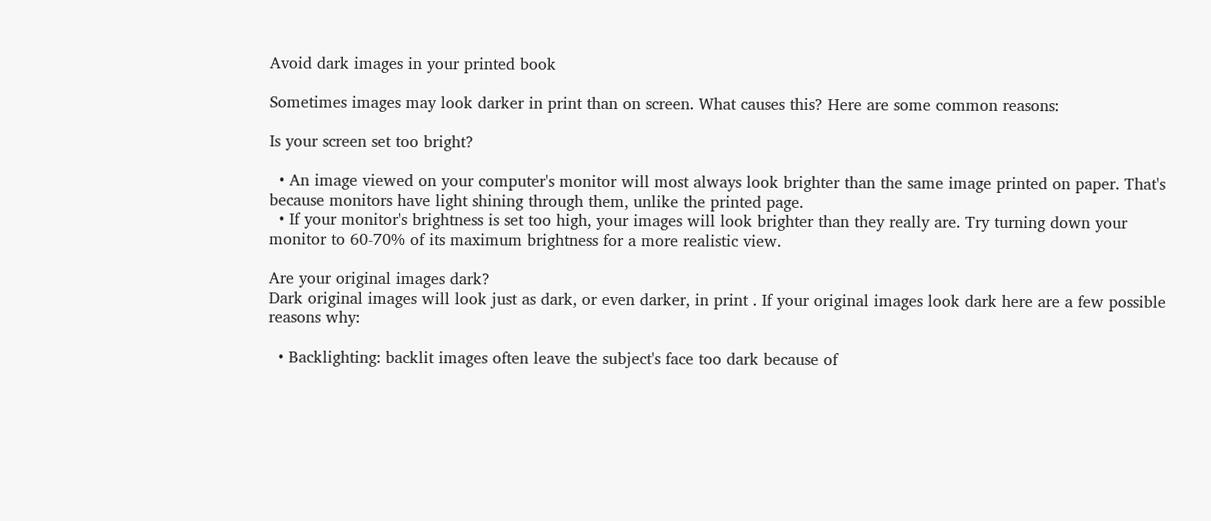Avoid dark images in your printed book

Sometimes images may look darker in print than on screen. What causes this? Here are some common reasons:

Is your screen set too bright?

  • An image viewed on your computer's monitor will most always look brighter than the same image printed on paper. That's because monitors have light shining through them, unlike the printed page.
  • If your monitor's brightness is set too high, your images will look brighter than they really are. Try turning down your monitor to 60-70% of its maximum brightness for a more realistic view.

Are your original images dark?
Dark original images will look just as dark, or even darker, in print . If your original images look dark here are a few possible reasons why:

  • Backlighting: backlit images often leave the subject's face too dark because of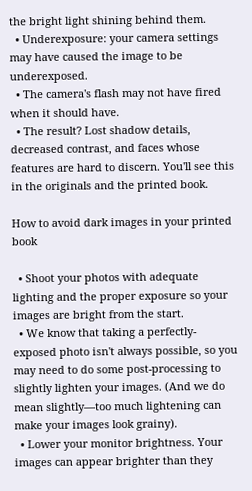the bright light shining behind them.
  • Underexposure: your camera settings may have caused the image to be underexposed.
  • The camera's flash may not have fired when it should have.
  • The result? Lost shadow details, decreased contrast, and faces whose features are hard to discern. You'll see this in the originals and the printed book.

How to avoid dark images in your printed book

  • Shoot your photos with adequate lighting and the proper exposure so your images are bright from the start.
  • We know that taking a perfectly-exposed photo isn't always possible, so you may need to do some post-processing to slightly lighten your images. (And we do mean slightly—too much lightening can make your images look grainy).
  • Lower your monitor brightness. Your images can appear brighter than they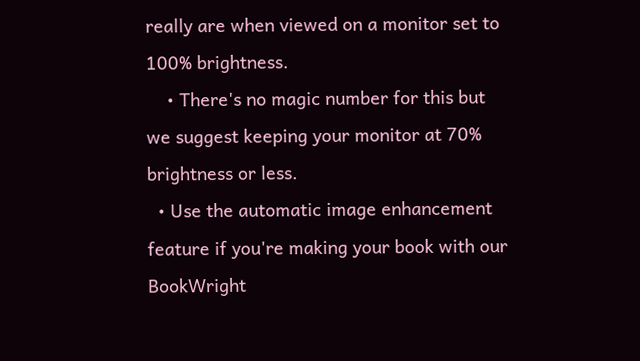really are when viewed on a monitor set to 100% brightness.
    • There's no magic number for this but we suggest keeping your monitor at 70% brightness or less.
  • Use the automatic image enhancement feature if you're making your book with our BookWright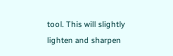tool. This will slightly lighten and sharpen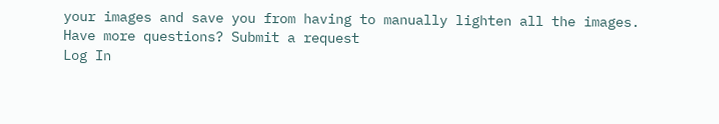your images and save you from having to manually lighten all the images.
Have more questions? Submit a request
Log In